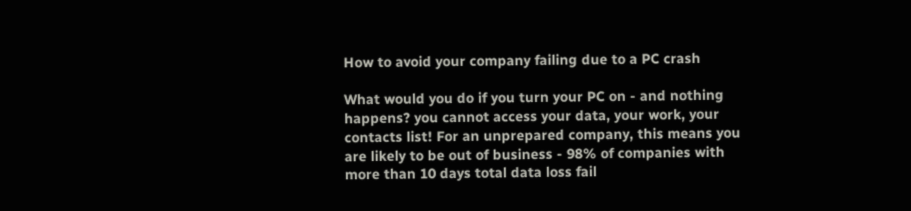How to avoid your company failing due to a PC crash

What would you do if you turn your PC on - and nothing happens? you cannot access your data, your work, your contacts list! For an unprepared company, this means you are likely to be out of business - 98% of companies with more than 10 days total data loss fail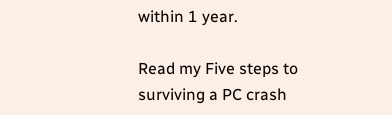within 1 year.

Read my Five steps to surviving a PC crash